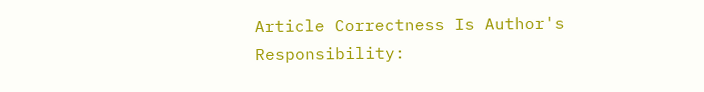Article Correctness Is Author's Responsibility: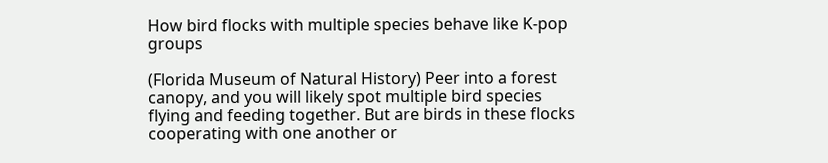How bird flocks with multiple species behave like K-pop groups

(Florida Museum of Natural History) Peer into a forest canopy, and you will likely spot multiple bird species flying and feeding together. But are birds in these flocks cooperating with one another or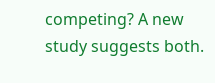competing? A new study suggests both.